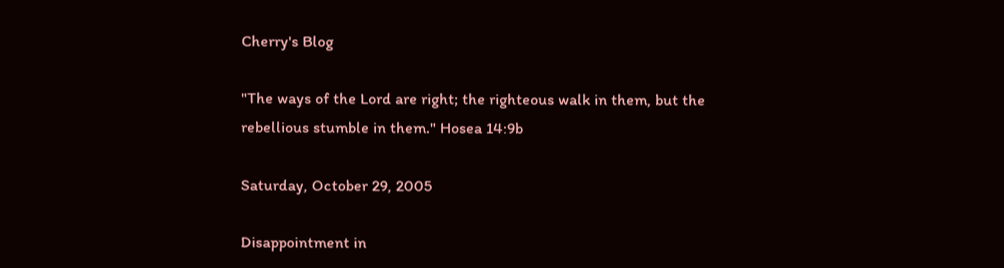Cherry's Blog

"The ways of the Lord are right; the righteous walk in them, but the rebellious stumble in them." Hosea 14:9b

Saturday, October 29, 2005

Disappointment in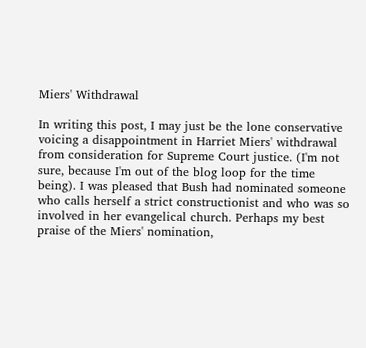Miers' Withdrawal

In writing this post, I may just be the lone conservative voicing a disappointment in Harriet Miers' withdrawal from consideration for Supreme Court justice. (I'm not sure, because I'm out of the blog loop for the time being). I was pleased that Bush had nominated someone who calls herself a strict constructionist and who was so involved in her evangelical church. Perhaps my best praise of the Miers' nomination,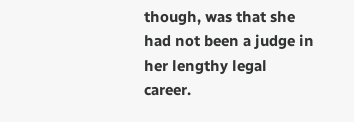though, was that she had not been a judge in her lengthy legal career.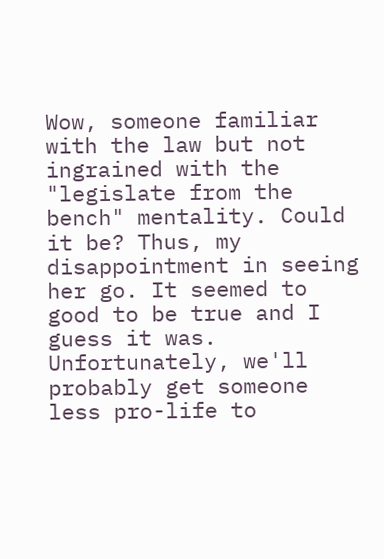Wow, someone familiar with the law but not ingrained with the "legislate from the bench" mentality. Could it be? Thus, my disappointment in seeing her go. It seemed to good to be true and I guess it was. Unfortunately, we'll probably get someone less pro-life to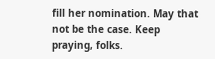fill her nomination. May that not be the case. Keep praying, folks.